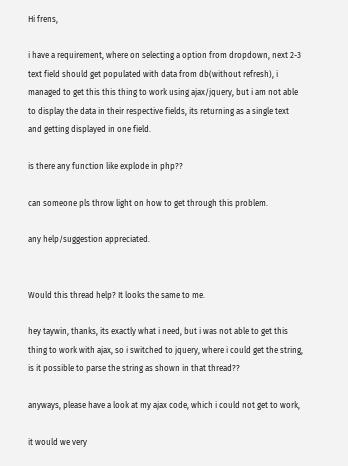Hi frens,

i have a requirement, where on selecting a option from dropdown, next 2-3 text field should get populated with data from db(without refresh), i managed to get this this thing to work using ajax/jquery, but i am not able to display the data in their respective fields, its returning as a single text and getting displayed in one field.

is there any function like explode in php??

can someone pls throw light on how to get through this problem.

any help/suggestion appreciated.


Would this thread help? It looks the same to me.

hey taywin, thanks, its exactly what i need, but i was not able to get this thing to work with ajax, so i switched to jquery, where i could get the string, is it possible to parse the string as shown in that thread??

anyways, please have a look at my ajax code, which i could not get to work,

it would we very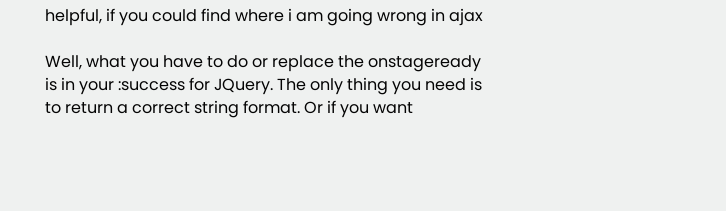helpful, if you could find where i am going wrong in ajax

Well, what you have to do or replace the onstageready is in your :success for JQuery. The only thing you need is to return a correct string format. Or if you want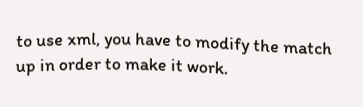to use xml, you have to modify the match up in order to make it work.